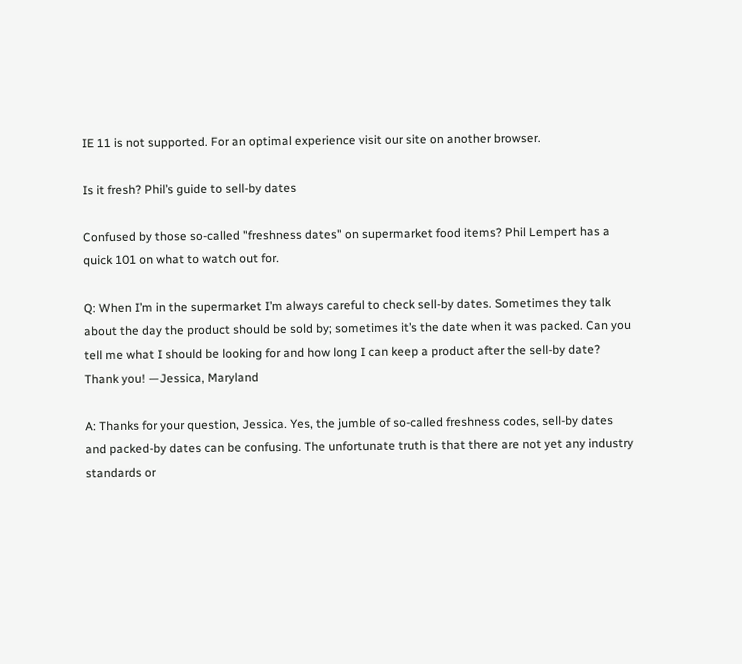IE 11 is not supported. For an optimal experience visit our site on another browser.

Is it fresh? Phil’s guide to sell-by dates

Confused by those so-called "freshness dates" on supermarket food items? Phil Lempert has a quick 101 on what to watch out for.

Q: When I’m in the supermarket I’m always careful to check sell-by dates. Sometimes they talk about the day the product should be sold by; sometimes it’s the date when it was packed. Can you tell me what I should be looking for and how long I can keep a product after the sell-by date? Thank you! —Jessica, Maryland

A: Thanks for your question, Jessica. Yes, the jumble of so-called freshness codes, sell-by dates and packed-by dates can be confusing. The unfortunate truth is that there are not yet any industry standards or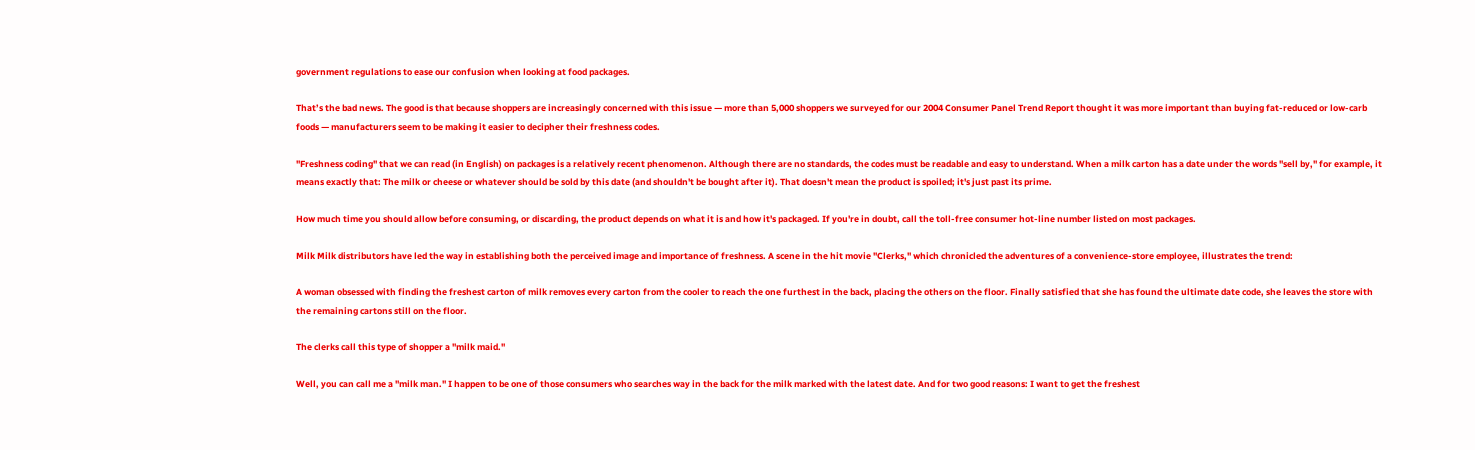government regulations to ease our confusion when looking at food packages.

That’s the bad news. The good is that because shoppers are increasingly concerned with this issue — more than 5,000 shoppers we surveyed for our 2004 Consumer Panel Trend Report thought it was more important than buying fat-reduced or low-carb foods — manufacturers seem to be making it easier to decipher their freshness codes.

"Freshness coding" that we can read (in English) on packages is a relatively recent phenomenon. Although there are no standards, the codes must be readable and easy to understand. When a milk carton has a date under the words "sell by," for example, it means exactly that: The milk or cheese or whatever should be sold by this date (and shouldn't be bought after it). That doesn't mean the product is spoiled; it's just past its prime.

How much time you should allow before consuming, or discarding, the product depends on what it is and how it's packaged. If you're in doubt, call the toll-free consumer hot-line number listed on most packages.

Milk Milk distributors have led the way in establishing both the perceived image and importance of freshness. A scene in the hit movie "Clerks," which chronicled the adventures of a convenience-store employee, illustrates the trend:

A woman obsessed with finding the freshest carton of milk removes every carton from the cooler to reach the one furthest in the back, placing the others on the floor. Finally satisfied that she has found the ultimate date code, she leaves the store with the remaining cartons still on the floor.

The clerks call this type of shopper a "milk maid."

Well, you can call me a "milk man." I happen to be one of those consumers who searches way in the back for the milk marked with the latest date. And for two good reasons: I want to get the freshest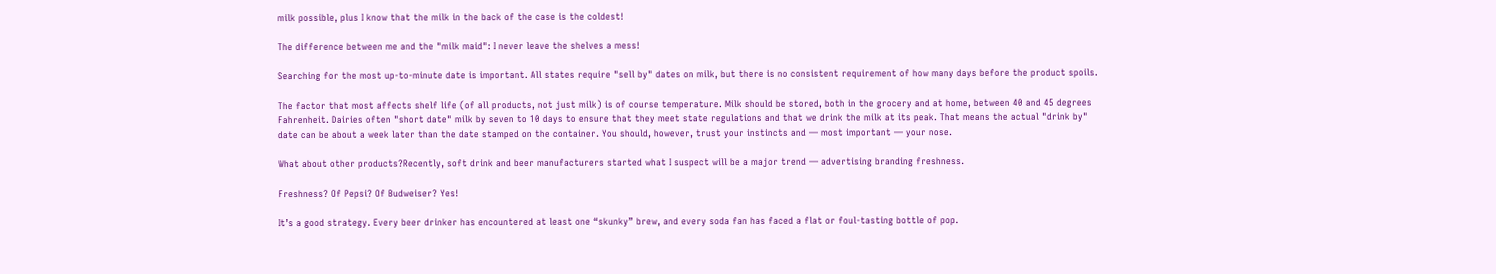milk possible, plus I know that the milk in the back of the case is the coldest!

The difference between me and the "milk maid": I never leave the shelves a mess!

Searching for the most up-to-minute date is important. All states require "sell by" dates on milk, but there is no consistent requirement of how many days before the product spoils.

The factor that most affects shelf life (of all products, not just milk) is of course temperature. Milk should be stored, both in the grocery and at home, between 40 and 45 degrees Fahrenheit. Dairies often "short date" milk by seven to 10 days to ensure that they meet state regulations and that we drink the milk at its peak. That means the actual "drink by" date can be about a week later than the date stamped on the container. You should, however, trust your instincts and — most important — your nose.

What about other products?Recently, soft drink and beer manufacturers started what I suspect will be a major trend — advertising branding freshness.

Freshness? Of Pepsi? Of Budweiser? Yes!

It’s a good strategy. Every beer drinker has encountered at least one “skunky” brew, and every soda fan has faced a flat or foul-tasting bottle of pop.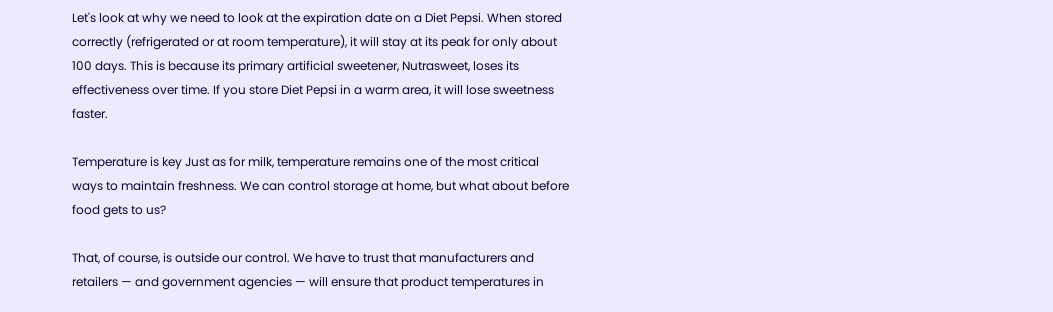Let's look at why we need to look at the expiration date on a Diet Pepsi. When stored correctly (refrigerated or at room temperature), it will stay at its peak for only about 100 days. This is because its primary artificial sweetener, Nutrasweet, loses its effectiveness over time. If you store Diet Pepsi in a warm area, it will lose sweetness faster.

Temperature is key Just as for milk, temperature remains one of the most critical ways to maintain freshness. We can control storage at home, but what about before food gets to us?

That, of course, is outside our control. We have to trust that manufacturers and retailers — and government agencies — will ensure that product temperatures in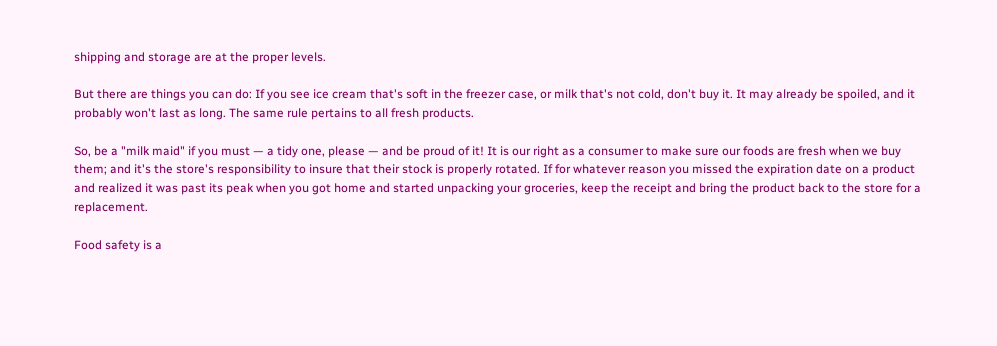shipping and storage are at the proper levels.

But there are things you can do: If you see ice cream that's soft in the freezer case, or milk that's not cold, don't buy it. It may already be spoiled, and it probably won't last as long. The same rule pertains to all fresh products.

So, be a "milk maid" if you must — a tidy one, please — and be proud of it! It is our right as a consumer to make sure our foods are fresh when we buy them; and it's the store's responsibility to insure that their stock is properly rotated. If for whatever reason you missed the expiration date on a product and realized it was past its peak when you got home and started unpacking your groceries, keep the receipt and bring the product back to the store for a replacement.

Food safety is a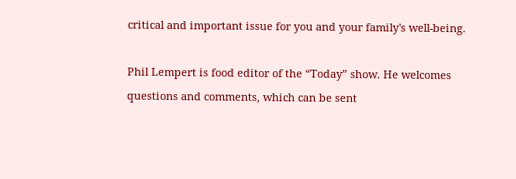critical and important issue for you and your family's well-being.

Phil Lempert is food editor of the “Today” show. He welcomes questions and comments, which can be sent